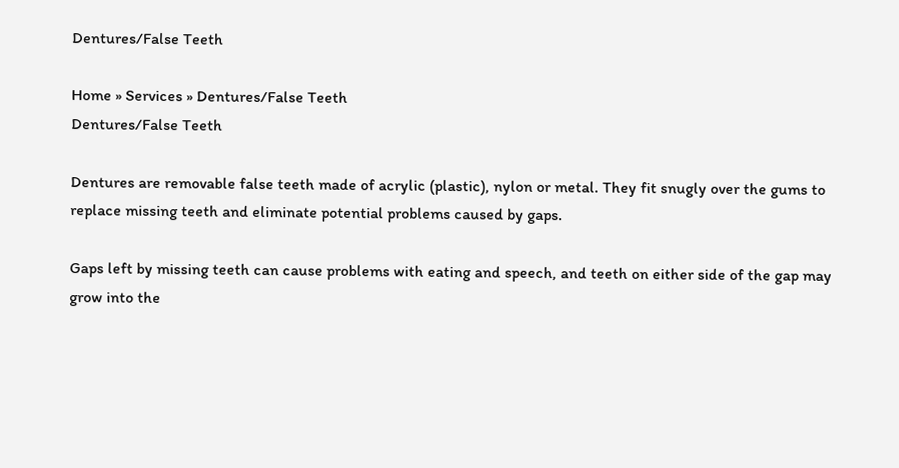Dentures/False Teeth

Home » Services » Dentures/False Teeth
Dentures/False Teeth

Dentures are removable false teeth made of acrylic (plastic), nylon or metal. They fit snugly over the gums to replace missing teeth and eliminate potential problems caused by gaps.

Gaps left by missing teeth can cause problems with eating and speech, and teeth on either side of the gap may grow into the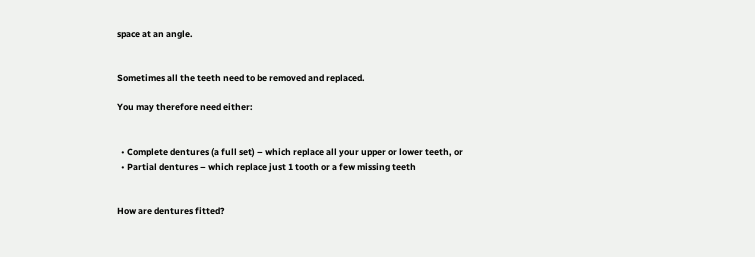space at an angle.


Sometimes all the teeth need to be removed and replaced.

You may therefore need either:


  • Complete dentures (a full set) – which replace all your upper or lower teeth, or
  • Partial dentures – which replace just 1 tooth or a few missing teeth


How are dentures fitted?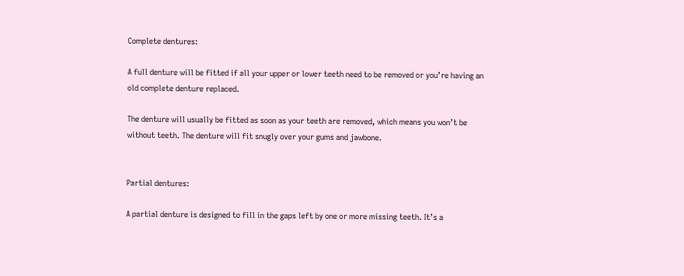Complete dentures:

A full denture will be fitted if all your upper or lower teeth need to be removed or you’re having an old complete denture replaced.

The denture will usually be fitted as soon as your teeth are removed, which means you won’t be without teeth. The denture will fit snugly over your gums and jawbone.


Partial dentures:

A partial denture is designed to fill in the gaps left by one or more missing teeth. It’s a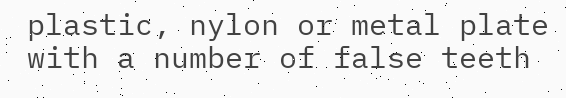plastic, nylon or metal plate with a number of false teeth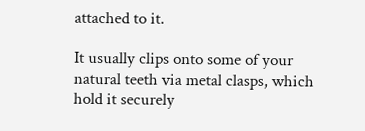attached to it.

It usually clips onto some of your natural teeth via metal clasps, which hold it securely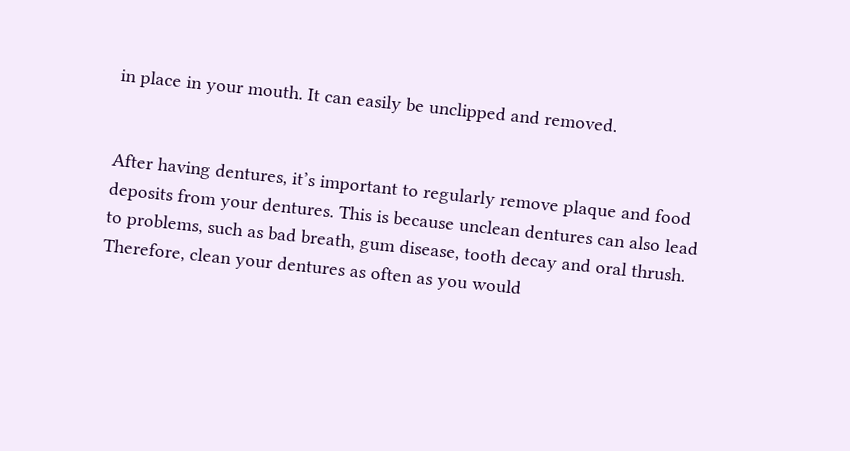in place in your mouth. It can easily be unclipped and removed.


After having dentures, it’s important to regularly remove plaque and food deposits from your dentures. This is because unclean dentures can also lead to problems, such as bad breath, gum disease, tooth decay and oral thrush. Therefore, clean your dentures as often as you would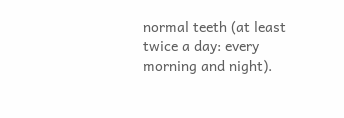normal teeth (at least twice a day: every morning and night).